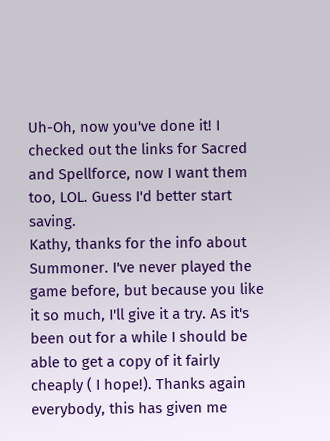Uh-Oh, now you've done it! I checked out the links for Sacred and Spellforce, now I want them too, LOL. Guess I'd better start saving.
Kathy, thanks for the info about Summoner. I've never played the game before, but because you like it so much, I'll give it a try. As it's been out for a while I should be able to get a copy of it fairly cheaply ( I hope!). Thanks again everybody, this has given me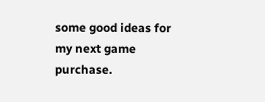some good ideas for my next game purchase.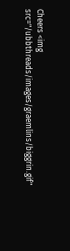Cheers <img src="/ubbthreads/images/graemlins/biggrin.gif"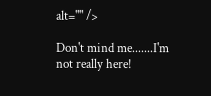alt="" />

Don't mind me.......I'm not really here!